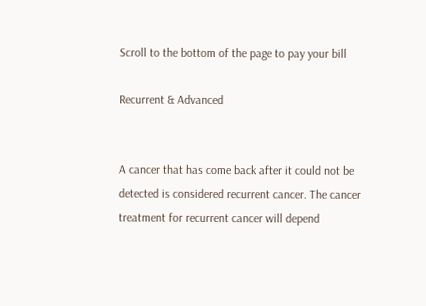Scroll to the bottom of the page to pay your bill

Recurrent & Advanced


A cancer that has come back after it could not be detected is considered recurrent cancer. The cancer treatment for recurrent cancer will depend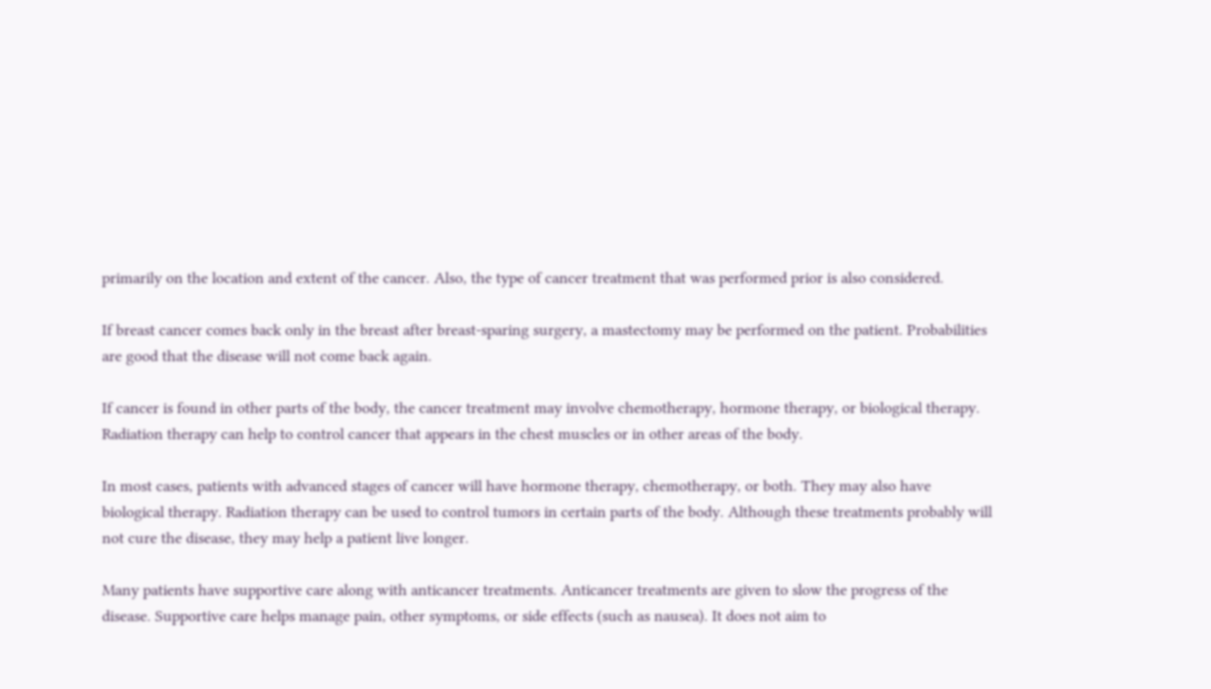primarily on the location and extent of the cancer. Also, the type of cancer treatment that was performed prior is also considered.

If breast cancer comes back only in the breast after breast-sparing surgery, a mastectomy may be performed on the patient. Probabilities are good that the disease will not come back again.

If cancer is found in other parts of the body, the cancer treatment may involve chemotherapy, hormone therapy, or biological therapy. Radiation therapy can help to control cancer that appears in the chest muscles or in other areas of the body.

In most cases, patients with advanced stages of cancer will have hormone therapy, chemotherapy, or both. They may also have biological therapy. Radiation therapy can be used to control tumors in certain parts of the body. Although these treatments probably will not cure the disease, they may help a patient live longer.

Many patients have supportive care along with anticancer treatments. Anticancer treatments are given to slow the progress of the disease. Supportive care helps manage pain, other symptoms, or side effects (such as nausea). It does not aim to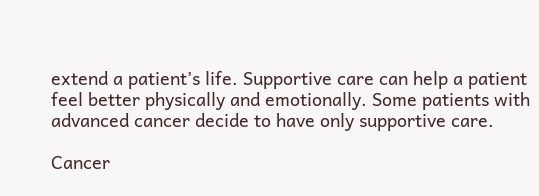extend a patient’s life. Supportive care can help a patient feel better physically and emotionally. Some patients with advanced cancer decide to have only supportive care.

Cancer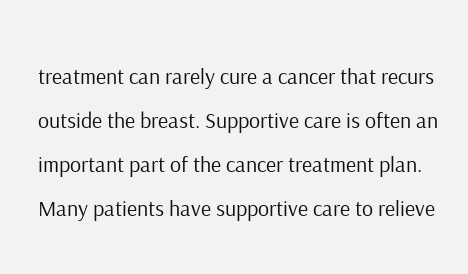treatment can rarely cure a cancer that recurs outside the breast. Supportive care is often an important part of the cancer treatment plan. Many patients have supportive care to relieve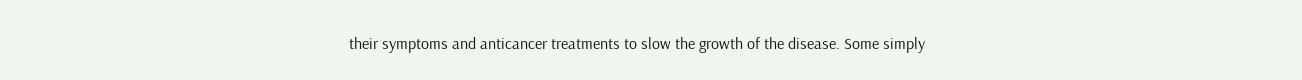their symptoms and anticancer treatments to slow the growth of the disease. Some simply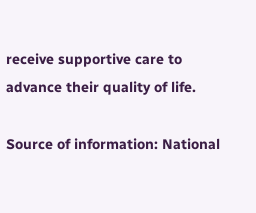receive supportive care to advance their quality of life.

Source of information: National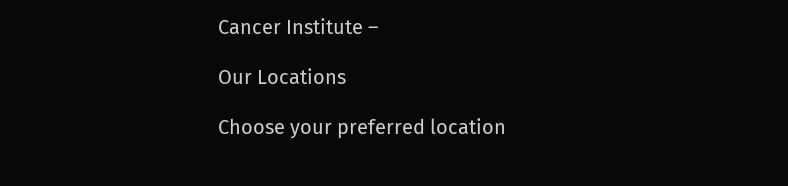Cancer Institute –

Our Locations

Choose your preferred location